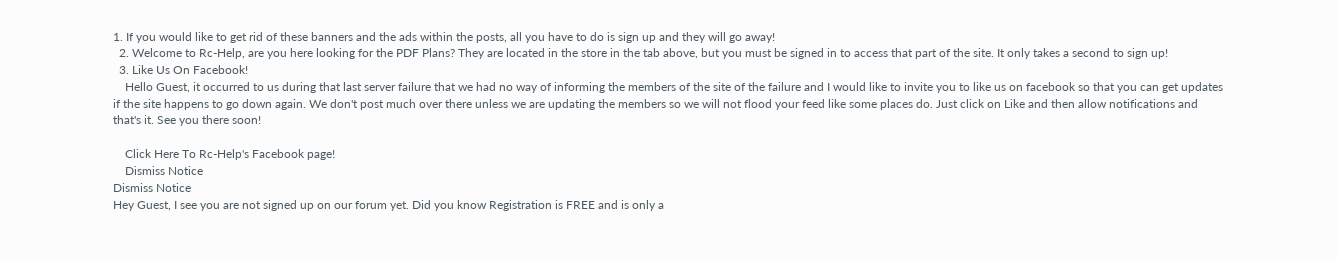1. If you would like to get rid of these banners and the ads within the posts, all you have to do is sign up and they will go away!
  2. Welcome to Rc-Help, are you here looking for the PDF Plans? They are located in the store in the tab above, but you must be signed in to access that part of the site. It only takes a second to sign up!
  3. Like Us On Facebook!
    Hello Guest, it occurred to us during that last server failure that we had no way of informing the members of the site of the failure and I would like to invite you to like us on facebook so that you can get updates if the site happens to go down again. We don't post much over there unless we are updating the members so we will not flood your feed like some places do. Just click on Like and then allow notifications and that's it. See you there soon!

    Click Here To Rc-Help's Facebook page!
    Dismiss Notice
Dismiss Notice
Hey Guest, I see you are not signed up on our forum yet. Did you know Registration is FREE and is only a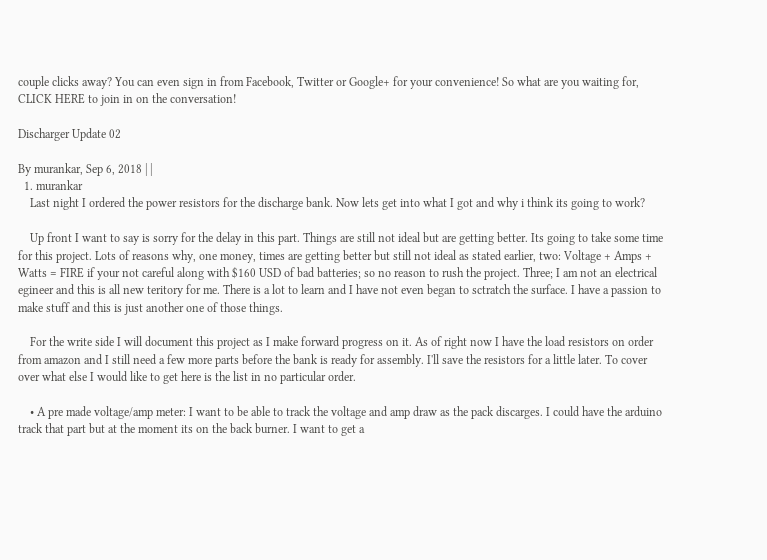couple clicks away? You can even sign in from Facebook, Twitter or Google+ for your convenience! So what are you waiting for, CLICK HERE to join in on the conversation!

Discharger Update 02

By murankar, Sep 6, 2018 | |
  1. murankar
    Last night I ordered the power resistors for the discharge bank. Now lets get into what I got and why i think its going to work?

    Up front I want to say is sorry for the delay in this part. Things are still not ideal but are getting better. Its going to take some time for this project. Lots of reasons why, one money, times are getting better but still not ideal as stated earlier, two: Voltage + Amps + Watts = FIRE if your not careful along with $160 USD of bad batteries; so no reason to rush the project. Three; I am not an electrical egineer and this is all new teritory for me. There is a lot to learn and I have not even began to sctratch the surface. I have a passion to make stuff and this is just another one of those things.

    For the write side I will document this project as I make forward progress on it. As of right now I have the load resistors on order from amazon and I still need a few more parts before the bank is ready for assembly. I'll save the resistors for a little later. To cover over what else I would like to get here is the list in no particular order.

    • A pre made voltage/amp meter: I want to be able to track the voltage and amp draw as the pack discarges. I could have the arduino track that part but at the moment its on the back burner. I want to get a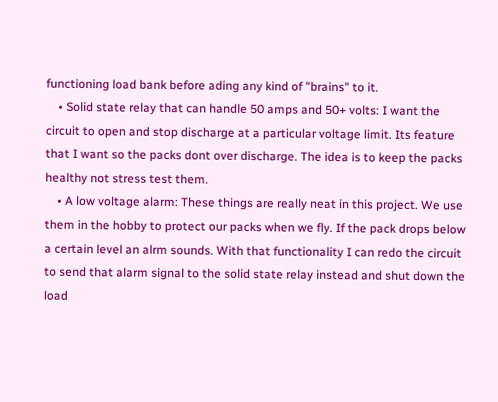functioning load bank before ading any kind of "brains" to it.
    • Solid state relay that can handle 50 amps and 50+ volts: I want the circuit to open and stop discharge at a particular voltage limit. Its feature that I want so the packs dont over discharge. The idea is to keep the packs healthy not stress test them.
    • A low voltage alarm: These things are really neat in this project. We use them in the hobby to protect our packs when we fly. If the pack drops below a certain level an alrm sounds. With that functionality I can redo the circuit to send that alarm signal to the solid state relay instead and shut down the load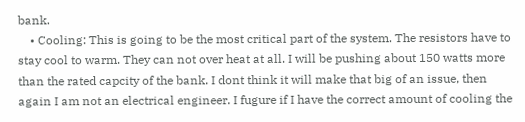bank.
    • Cooling: This is going to be the most critical part of the system. The resistors have to stay cool to warm. They can not over heat at all. I will be pushing about 150 watts more than the rated capcity of the bank. I dont think it will make that big of an issue, then again I am not an electrical engineer. I fugure if I have the correct amount of cooling the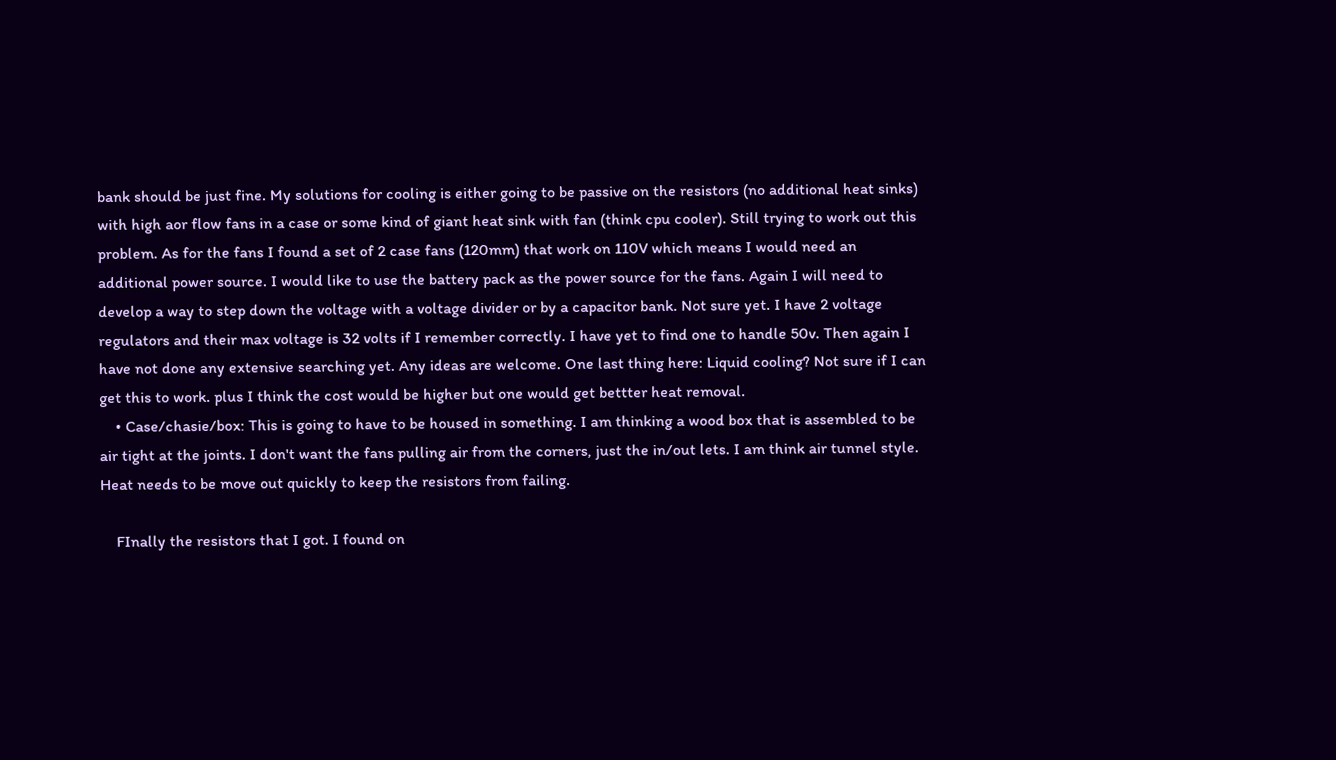bank should be just fine. My solutions for cooling is either going to be passive on the resistors (no additional heat sinks) with high aor flow fans in a case or some kind of giant heat sink with fan (think cpu cooler). Still trying to work out this problem. As for the fans I found a set of 2 case fans (120mm) that work on 110V which means I would need an additional power source. I would like to use the battery pack as the power source for the fans. Again I will need to develop a way to step down the voltage with a voltage divider or by a capacitor bank. Not sure yet. I have 2 voltage regulators and their max voltage is 32 volts if I remember correctly. I have yet to find one to handle 50v. Then again I have not done any extensive searching yet. Any ideas are welcome. One last thing here: Liquid cooling? Not sure if I can get this to work. plus I think the cost would be higher but one would get bettter heat removal.
    • Case/chasie/box: This is going to have to be housed in something. I am thinking a wood box that is assembled to be air tight at the joints. I don't want the fans pulling air from the corners, just the in/out lets. I am think air tunnel style. Heat needs to be move out quickly to keep the resistors from failing.

    FInally the resistors that I got. I found on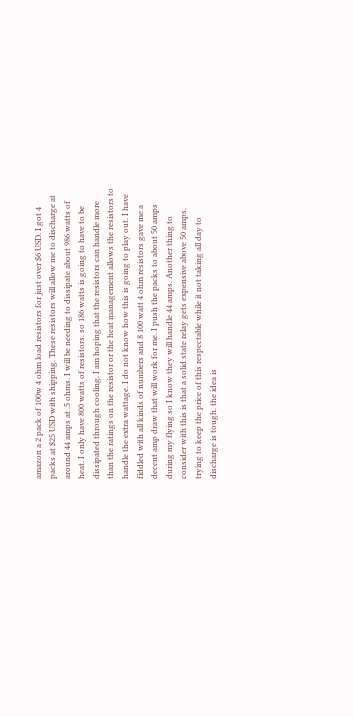amazon a 2 pack of 100w 4 ohm load resistors for just over $6 USD. I got 4 packs at $25 USD with shipping. These resistors will allow me to discharge at around 44 amps at .5 ohms. I will be needing to dissipate about 986 watts of heat. I only have 800 watts of resistors. so 186 watts is going to have to be dissipated through cooling. I am hoping that the resistors can handle more than the ratings on the resistor or the heat management allows the resistors to handle the extra wattage. I do not know how this is going to play out. I have fiddled with all kinds of numbers and 8 100 watt 4 ohm resistors gave me a decent amp draw that will work for me. I push the packs to about 50 amps during my flying so I know they will handle 44 amps. Another thing to consider with this is that a solid state relay gets expensive above 50 amps. trying to keep the price of this respectable while it not taking all day to discharge is tough. the idea is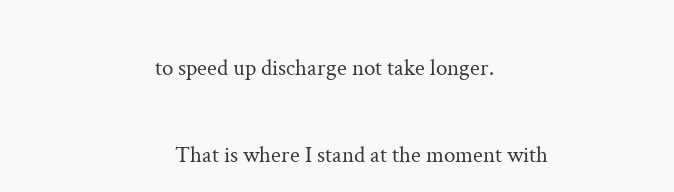to speed up discharge not take longer.

    That is where I stand at the moment with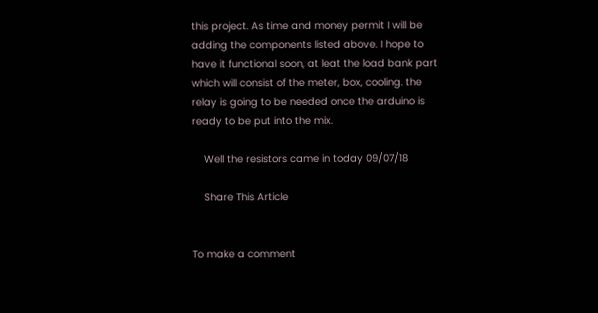this project. As time and money permit I will be adding the components listed above. I hope to have it functional soon, at leat the load bank part which will consist of the meter, box, cooling. the relay is going to be needed once the arduino is ready to be put into the mix.

    Well the resistors came in today 09/07/18

    Share This Article


To make a comment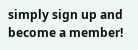simply sign up and become a member!